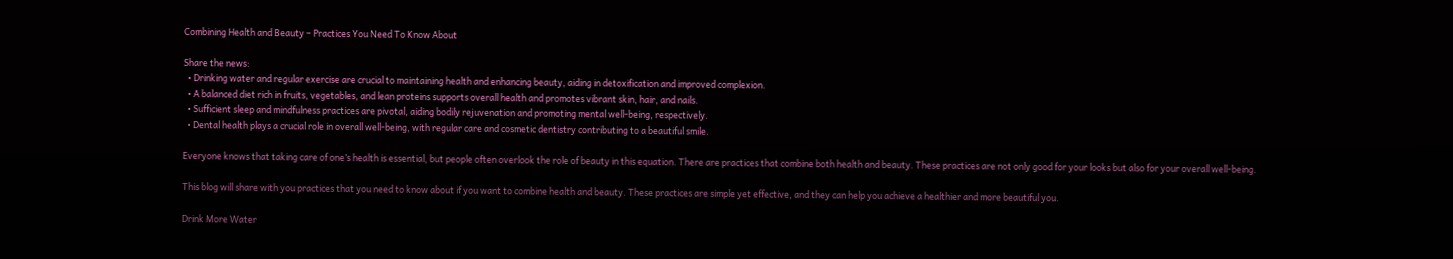Combining Health and Beauty – Practices You Need To Know About

Share the news:
  • Drinking water and regular exercise are crucial to maintaining health and enhancing beauty, aiding in detoxification and improved complexion.
  • A balanced diet rich in fruits, vegetables, and lean proteins supports overall health and promotes vibrant skin, hair, and nails.
  • Sufficient sleep and mindfulness practices are pivotal, aiding bodily rejuvenation and promoting mental well-being, respectively.
  • Dental health plays a crucial role in overall well-being, with regular care and cosmetic dentistry contributing to a beautiful smile.

Everyone knows that taking care of one’s health is essential, but people often overlook the role of beauty in this equation. There are practices that combine both health and beauty. These practices are not only good for your looks but also for your overall well-being.

This blog will share with you practices that you need to know about if you want to combine health and beauty. These practices are simple yet effective, and they can help you achieve a healthier and more beautiful you.

Drink More Water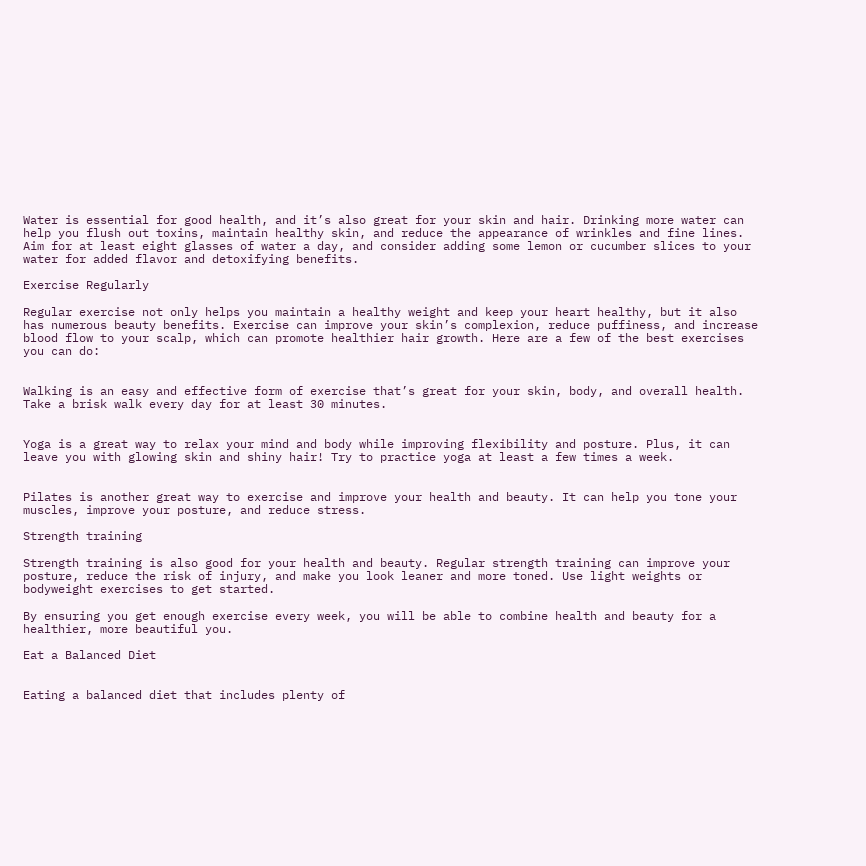Water is essential for good health, and it’s also great for your skin and hair. Drinking more water can help you flush out toxins, maintain healthy skin, and reduce the appearance of wrinkles and fine lines. Aim for at least eight glasses of water a day, and consider adding some lemon or cucumber slices to your water for added flavor and detoxifying benefits.

Exercise Regularly

Regular exercise not only helps you maintain a healthy weight and keep your heart healthy, but it also has numerous beauty benefits. Exercise can improve your skin’s complexion, reduce puffiness, and increase blood flow to your scalp, which can promote healthier hair growth. Here are a few of the best exercises you can do:


Walking is an easy and effective form of exercise that’s great for your skin, body, and overall health. Take a brisk walk every day for at least 30 minutes.


Yoga is a great way to relax your mind and body while improving flexibility and posture. Plus, it can leave you with glowing skin and shiny hair! Try to practice yoga at least a few times a week.


Pilates is another great way to exercise and improve your health and beauty. It can help you tone your muscles, improve your posture, and reduce stress.

Strength training

Strength training is also good for your health and beauty. Regular strength training can improve your posture, reduce the risk of injury, and make you look leaner and more toned. Use light weights or bodyweight exercises to get started.

By ensuring you get enough exercise every week, you will be able to combine health and beauty for a healthier, more beautiful you.

Eat a Balanced Diet


Eating a balanced diet that includes plenty of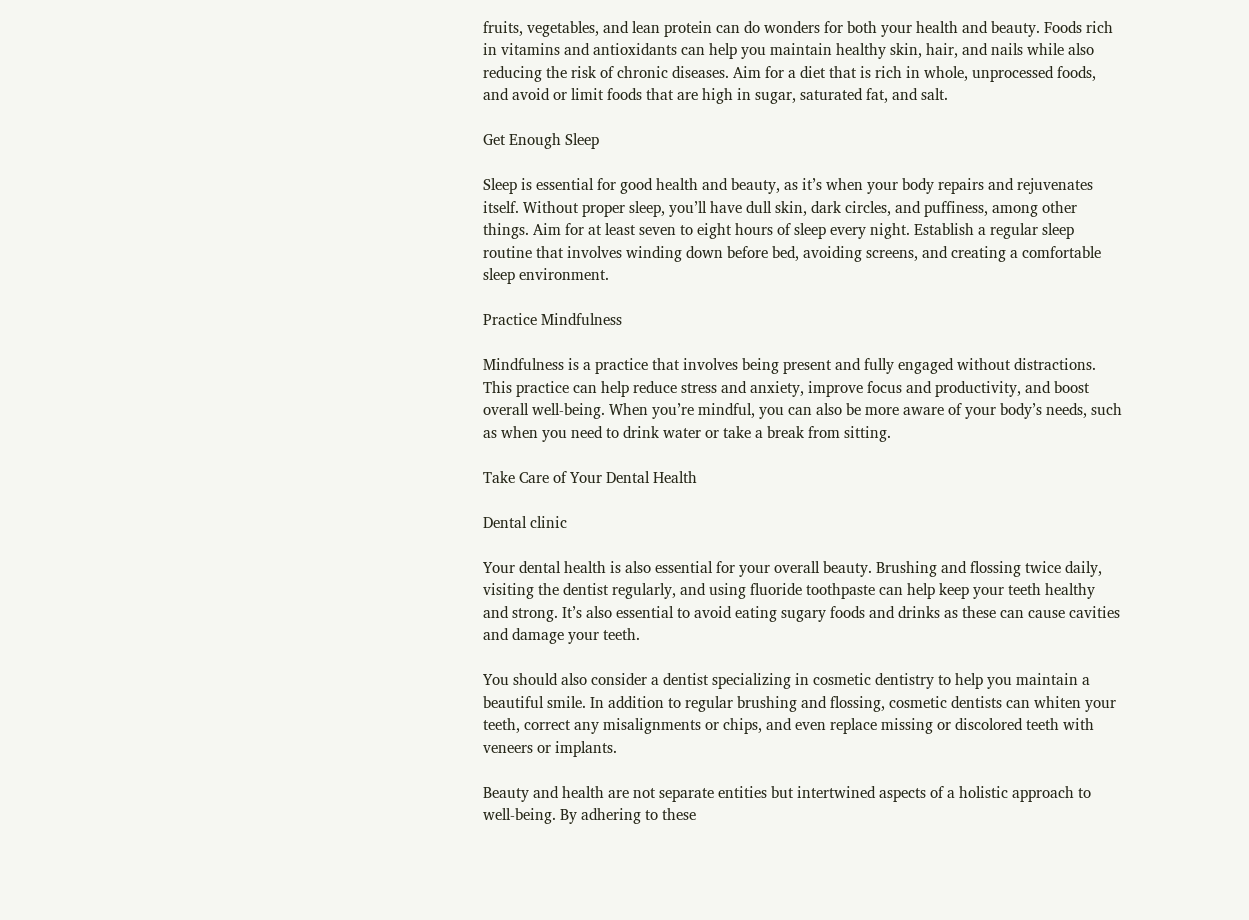fruits, vegetables, and lean protein can do wonders for both your health and beauty. Foods rich in vitamins and antioxidants can help you maintain healthy skin, hair, and nails while also reducing the risk of chronic diseases. Aim for a diet that is rich in whole, unprocessed foods, and avoid or limit foods that are high in sugar, saturated fat, and salt.

Get Enough Sleep

Sleep is essential for good health and beauty, as it’s when your body repairs and rejuvenates itself. Without proper sleep, you’ll have dull skin, dark circles, and puffiness, among other things. Aim for at least seven to eight hours of sleep every night. Establish a regular sleep routine that involves winding down before bed, avoiding screens, and creating a comfortable sleep environment.

Practice Mindfulness

Mindfulness is a practice that involves being present and fully engaged without distractions. This practice can help reduce stress and anxiety, improve focus and productivity, and boost overall well-being. When you’re mindful, you can also be more aware of your body’s needs, such as when you need to drink water or take a break from sitting.

Take Care of Your Dental Health

Dental clinic

Your dental health is also essential for your overall beauty. Brushing and flossing twice daily, visiting the dentist regularly, and using fluoride toothpaste can help keep your teeth healthy and strong. It’s also essential to avoid eating sugary foods and drinks as these can cause cavities and damage your teeth.

You should also consider a dentist specializing in cosmetic dentistry to help you maintain a beautiful smile. In addition to regular brushing and flossing, cosmetic dentists can whiten your teeth, correct any misalignments or chips, and even replace missing or discolored teeth with veneers or implants.

Beauty and health are not separate entities but intertwined aspects of a holistic approach to well-being. By adhering to these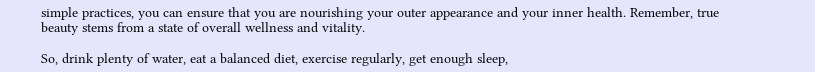simple practices, you can ensure that you are nourishing your outer appearance and your inner health. Remember, true beauty stems from a state of overall wellness and vitality.

So, drink plenty of water, eat a balanced diet, exercise regularly, get enough sleep,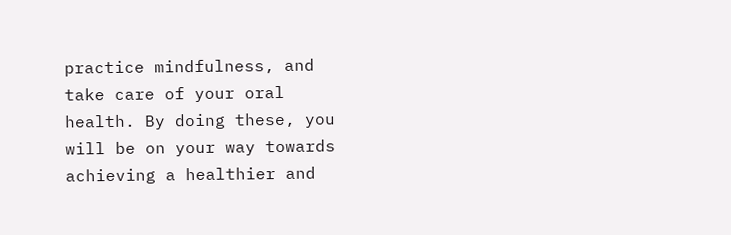practice mindfulness, and take care of your oral health. By doing these, you will be on your way towards achieving a healthier and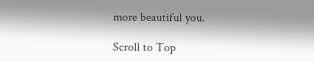more beautiful you.

Scroll to Top